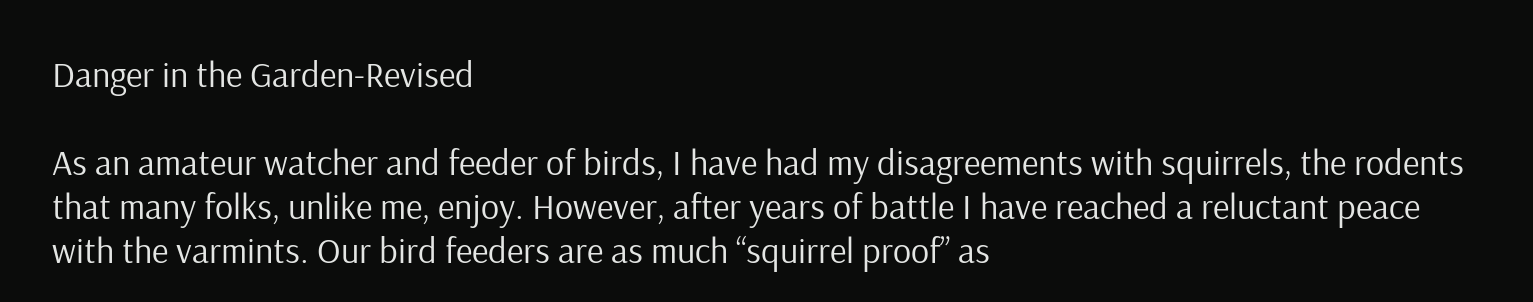Danger in the Garden-Revised

As an amateur watcher and feeder of birds, I have had my disagreements with squirrels, the rodents that many folks, unlike me, enjoy. However, after years of battle I have reached a reluctant peace with the varmints. Our bird feeders are as much “squirrel proof” as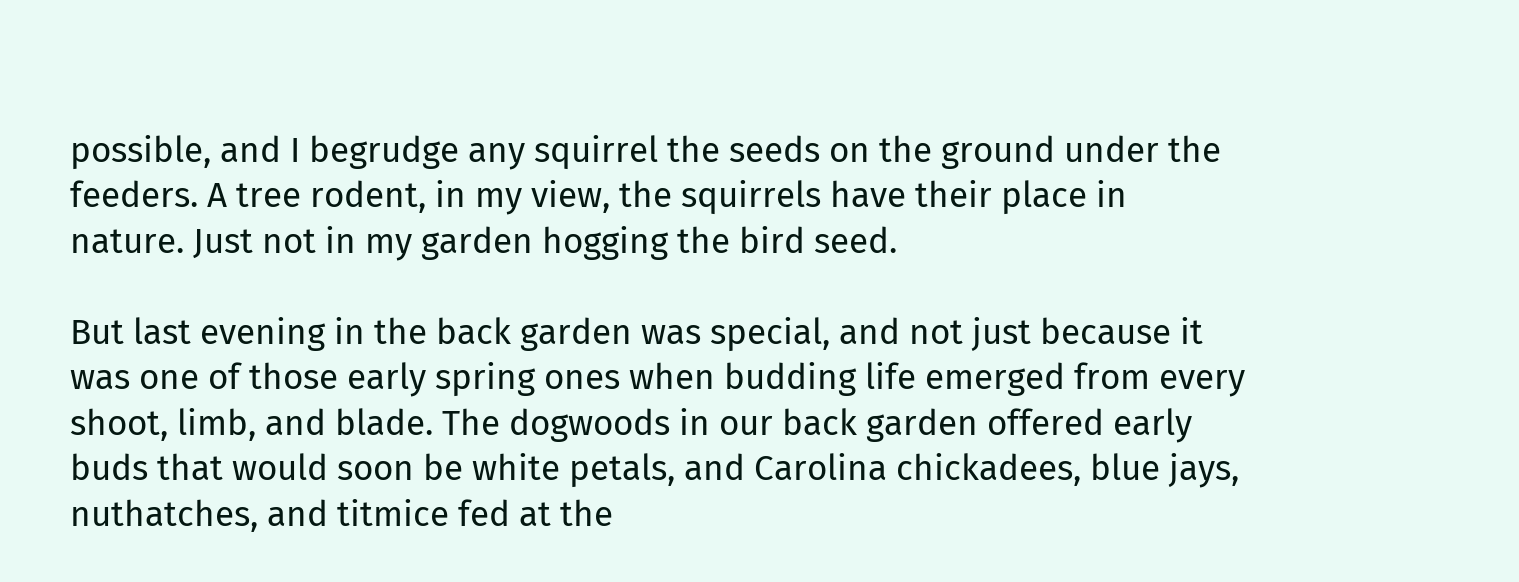possible, and I begrudge any squirrel the seeds on the ground under the feeders. A tree rodent, in my view, the squirrels have their place in nature. Just not in my garden hogging the bird seed.

But last evening in the back garden was special, and not just because it was one of those early spring ones when budding life emerged from every shoot, limb, and blade. The dogwoods in our back garden offered early buds that would soon be white petals, and Carolina chickadees, blue jays, nuthatches, and titmice fed at the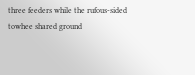three feeders while the rufous-sided towhee shared ground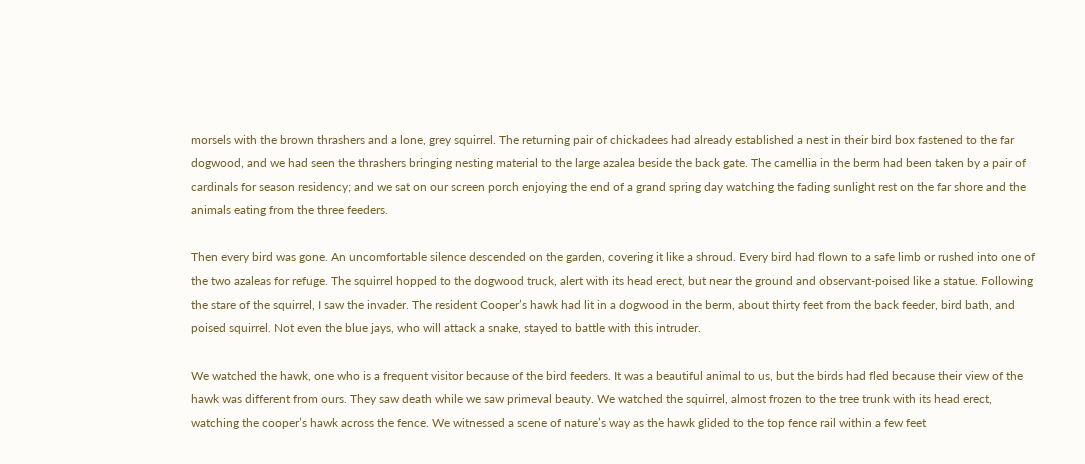morsels with the brown thrashers and a lone, grey squirrel. The returning pair of chickadees had already established a nest in their bird box fastened to the far dogwood, and we had seen the thrashers bringing nesting material to the large azalea beside the back gate. The camellia in the berm had been taken by a pair of cardinals for season residency; and we sat on our screen porch enjoying the end of a grand spring day watching the fading sunlight rest on the far shore and the animals eating from the three feeders.

Then every bird was gone. An uncomfortable silence descended on the garden, covering it like a shroud. Every bird had flown to a safe limb or rushed into one of the two azaleas for refuge. The squirrel hopped to the dogwood truck, alert with its head erect, but near the ground and observant-poised like a statue. Following the stare of the squirrel, I saw the invader. The resident Cooper’s hawk had lit in a dogwood in the berm, about thirty feet from the back feeder, bird bath, and poised squirrel. Not even the blue jays, who will attack a snake, stayed to battle with this intruder.

We watched the hawk, one who is a frequent visitor because of the bird feeders. It was a beautiful animal to us, but the birds had fled because their view of the hawk was different from ours. They saw death while we saw primeval beauty. We watched the squirrel, almost frozen to the tree trunk with its head erect, watching the cooper’s hawk across the fence. We witnessed a scene of nature’s way as the hawk glided to the top fence rail within a few feet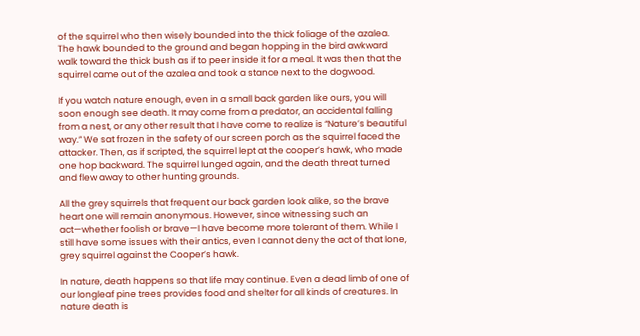of the squirrel who then wisely bounded into the thick foliage of the azalea. The hawk bounded to the ground and began hopping in the bird awkward walk toward the thick bush as if to peer inside it for a meal. It was then that the squirrel came out of the azalea and took a stance next to the dogwood.

If you watch nature enough, even in a small back garden like ours, you will soon enough see death. It may come from a predator, an accidental falling from a nest, or any other result that I have come to realize is “Nature’s beautiful way.” We sat frozen in the safety of our screen porch as the squirrel faced the attacker. Then, as if scripted, the squirrel lept at the cooper’s hawk, who made one hop backward. The squirrel lunged again, and the death threat turned and flew away to other hunting grounds.

All the grey squirrels that frequent our back garden look alike, so the brave heart one will remain anonymous. However, since witnessing such an act—whether foolish or brave—I have become more tolerant of them. While I still have some issues with their antics, even I cannot deny the act of that lone, grey squirrel against the Cooper’s hawk.

In nature, death happens so that life may continue. Even a dead limb of one of our longleaf pine trees provides food and shelter for all kinds of creatures. In nature death is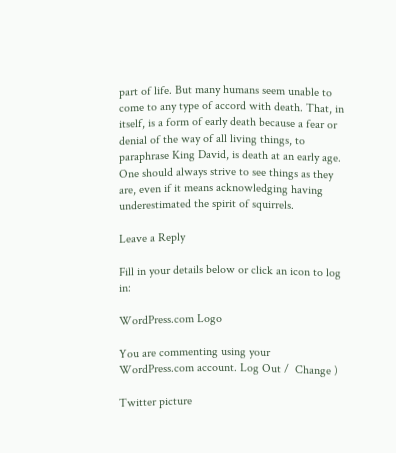part of life. But many humans seem unable to come to any type of accord with death. That, in itself, is a form of early death because a fear or denial of the way of all living things, to paraphrase King David, is death at an early age. One should always strive to see things as they are, even if it means acknowledging having underestimated the spirit of squirrels.

Leave a Reply

Fill in your details below or click an icon to log in:

WordPress.com Logo

You are commenting using your WordPress.com account. Log Out /  Change )

Twitter picture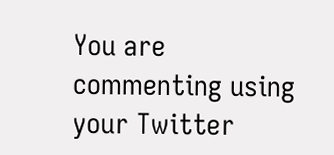You are commenting using your Twitter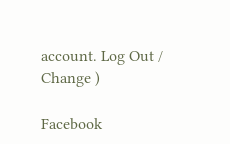account. Log Out /  Change )

Facebook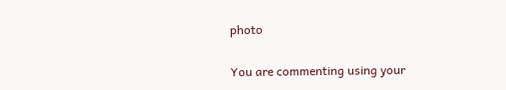photo

You are commenting using your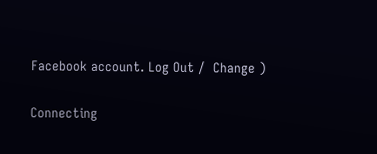Facebook account. Log Out /  Change )

Connecting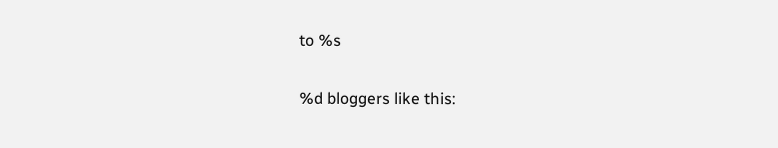to %s

%d bloggers like this: